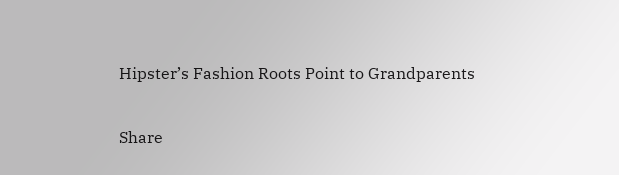Hipster’s Fashion Roots Point to Grandparents

Share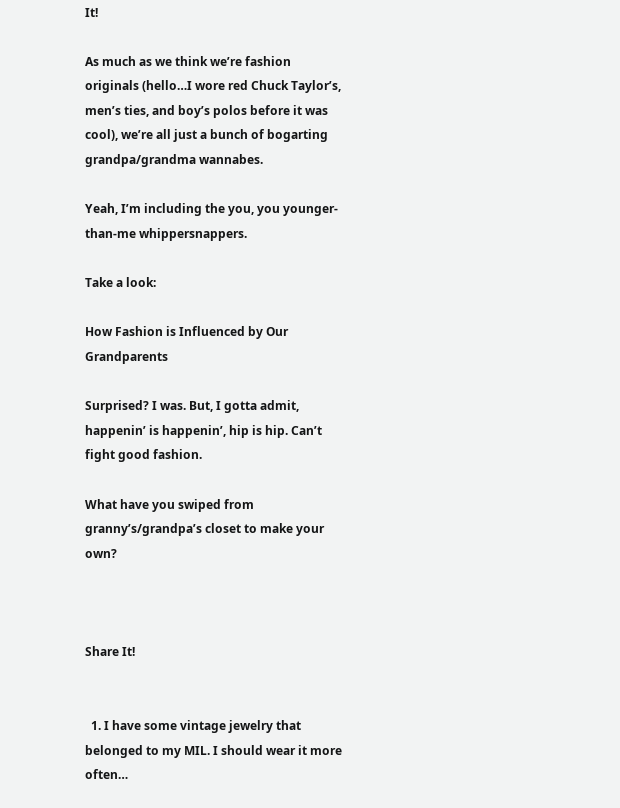It!

As much as we think we’re fashion originals (hello…I wore red Chuck Taylor’s, men’s ties, and boy’s polos before it was cool), we’re all just a bunch of bogarting grandpa/grandma wannabes.

Yeah, I’m including the you, you younger-than-me whippersnappers.

Take a look:

How Fashion is Influenced by Our Grandparents

Surprised? I was. But, I gotta admit, happenin’ is happenin’, hip is hip. Can’t fight good fashion.

What have you swiped from granny’s/grandpa’s closet to make your own?



Share It!


  1. I have some vintage jewelry that belonged to my MIL. I should wear it more often…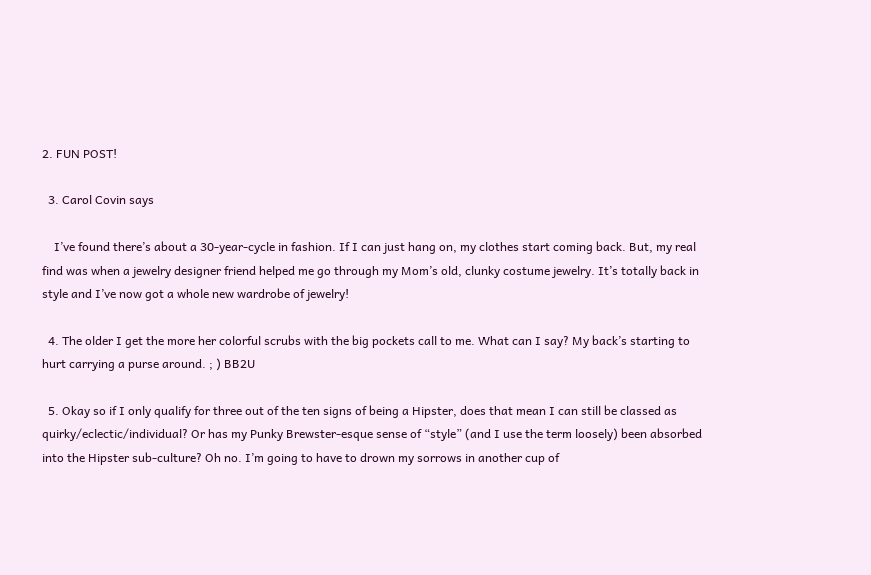2. FUN POST!

  3. Carol Covin says

    I’ve found there’s about a 30-year-cycle in fashion. If I can just hang on, my clothes start coming back. But, my real find was when a jewelry designer friend helped me go through my Mom’s old, clunky costume jewelry. It’s totally back in style and I’ve now got a whole new wardrobe of jewelry!

  4. The older I get the more her colorful scrubs with the big pockets call to me. What can I say? My back’s starting to hurt carrying a purse around. ; ) BB2U

  5. Okay so if I only qualify for three out of the ten signs of being a Hipster, does that mean I can still be classed as quirky/eclectic/individual? Or has my Punky Brewster-esque sense of “style” (and I use the term loosely) been absorbed into the Hipster sub-culture? Oh no. I’m going to have to drown my sorrows in another cup of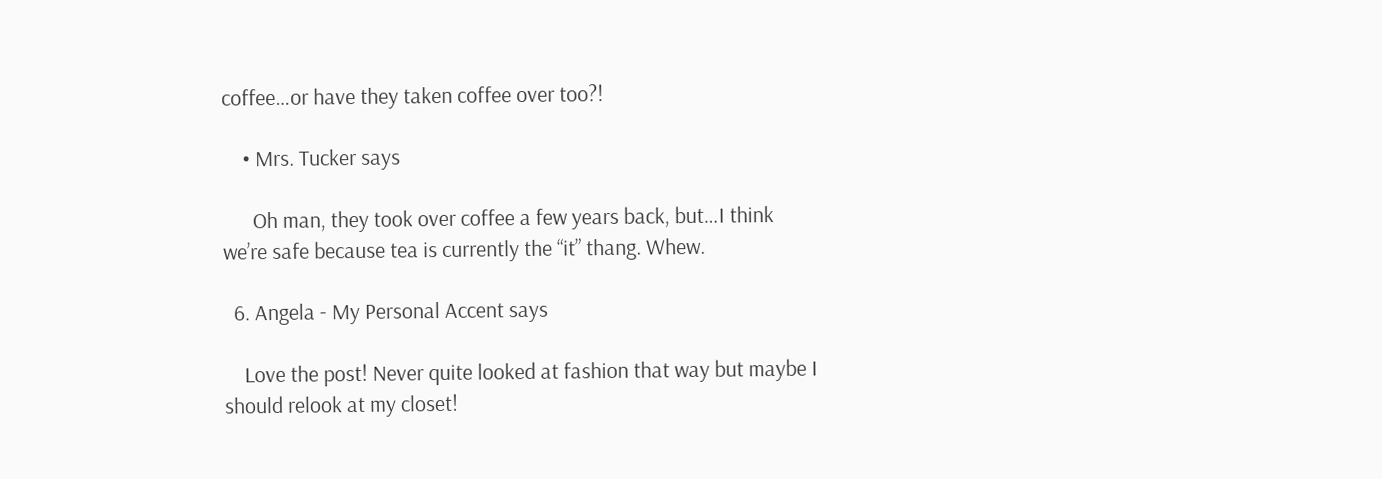coffee…or have they taken coffee over too?!

    • Mrs. Tucker says

      Oh man, they took over coffee a few years back, but…I think we’re safe because tea is currently the “it” thang. Whew.

  6. Angela - My Personal Accent says

    Love the post! Never quite looked at fashion that way but maybe I should relook at my closet!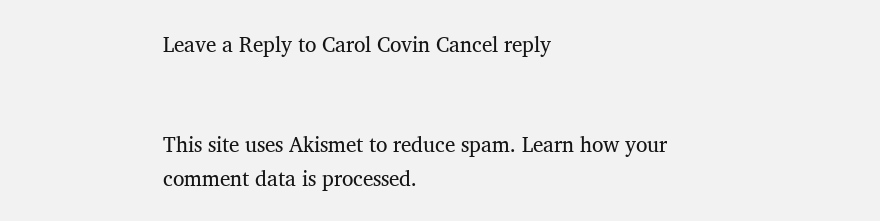Leave a Reply to Carol Covin Cancel reply


This site uses Akismet to reduce spam. Learn how your comment data is processed.